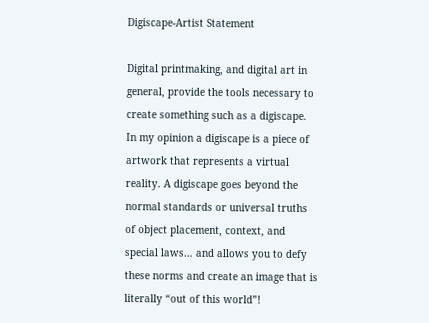Digiscape-Artist Statement

Digital printmaking, and digital art in general, provide the tools necessary to create something such as a digiscape.   In my opinion a digiscape is a piece of artwork that represents a virtual reality. A digiscape goes beyond the normal standards or universal truths of object placement, context, and special laws… and allows you to defy these norms and create an image that is literally “out of this world”!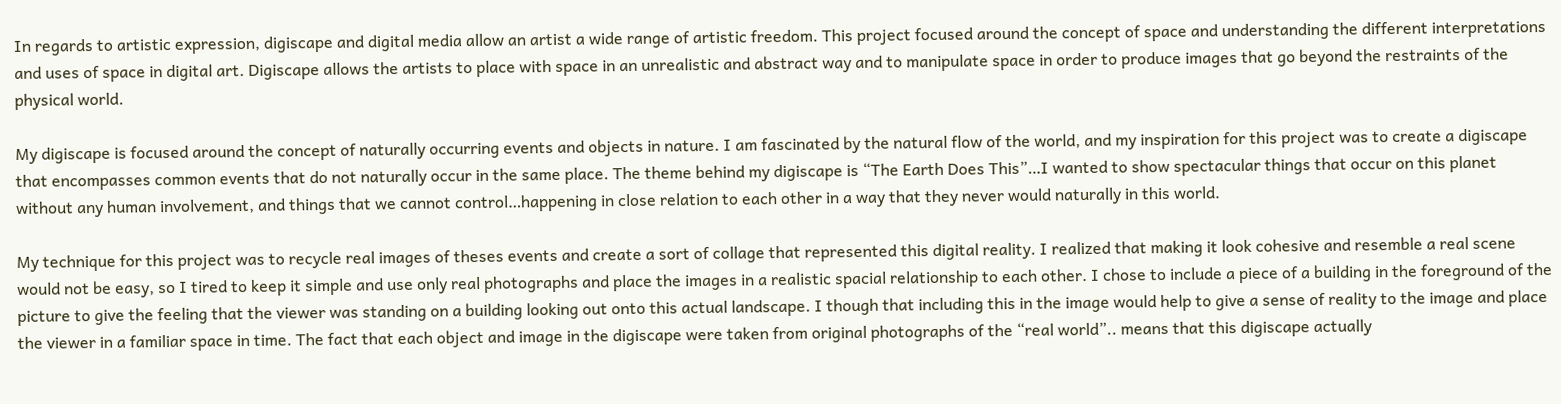In regards to artistic expression, digiscape and digital media allow an artist a wide range of artistic freedom. This project focused around the concept of space and understanding the different interpretations and uses of space in digital art. Digiscape allows the artists to place with space in an unrealistic and abstract way and to manipulate space in order to produce images that go beyond the restraints of the physical world.

My digiscape is focused around the concept of naturally occurring events and objects in nature. I am fascinated by the natural flow of the world, and my inspiration for this project was to create a digiscape that encompasses common events that do not naturally occur in the same place. The theme behind my digiscape is “The Earth Does This”…I wanted to show spectacular things that occur on this planet without any human involvement, and things that we cannot control…happening in close relation to each other in a way that they never would naturally in this world.

My technique for this project was to recycle real images of theses events and create a sort of collage that represented this digital reality. I realized that making it look cohesive and resemble a real scene would not be easy, so I tired to keep it simple and use only real photographs and place the images in a realistic spacial relationship to each other. I chose to include a piece of a building in the foreground of the picture to give the feeling that the viewer was standing on a building looking out onto this actual landscape. I though that including this in the image would help to give a sense of reality to the image and place the viewer in a familiar space in time. The fact that each object and image in the digiscape were taken from original photographs of the “real world”.. means that this digiscape actually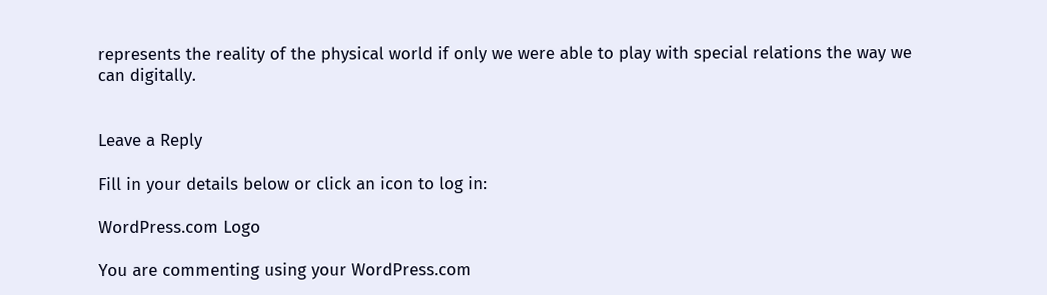represents the reality of the physical world if only we were able to play with special relations the way we can digitally.


Leave a Reply

Fill in your details below or click an icon to log in:

WordPress.com Logo

You are commenting using your WordPress.com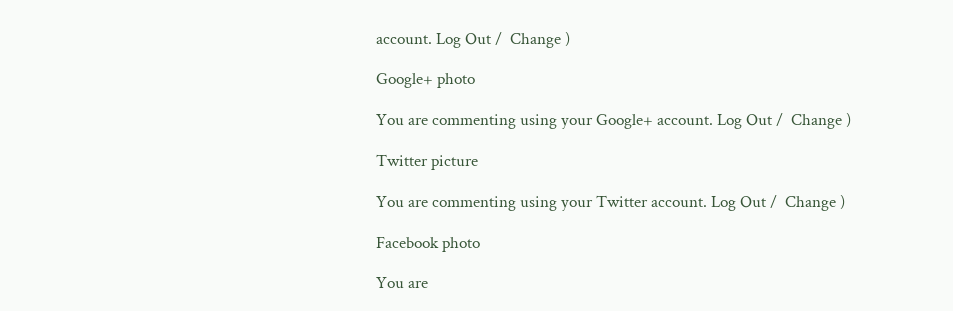account. Log Out /  Change )

Google+ photo

You are commenting using your Google+ account. Log Out /  Change )

Twitter picture

You are commenting using your Twitter account. Log Out /  Change )

Facebook photo

You are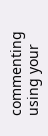commenting using your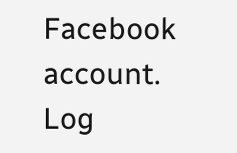Facebook account. Log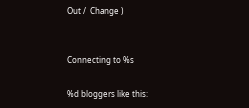Out /  Change )


Connecting to %s

%d bloggers like this: